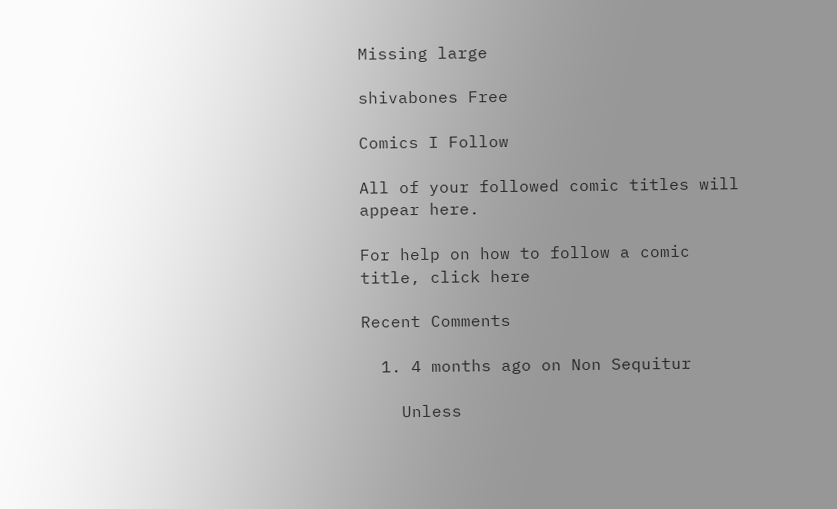Missing large

shivabones Free

Comics I Follow

All of your followed comic titles will appear here.

For help on how to follow a comic title, click here

Recent Comments

  1. 4 months ago on Non Sequitur

    Unless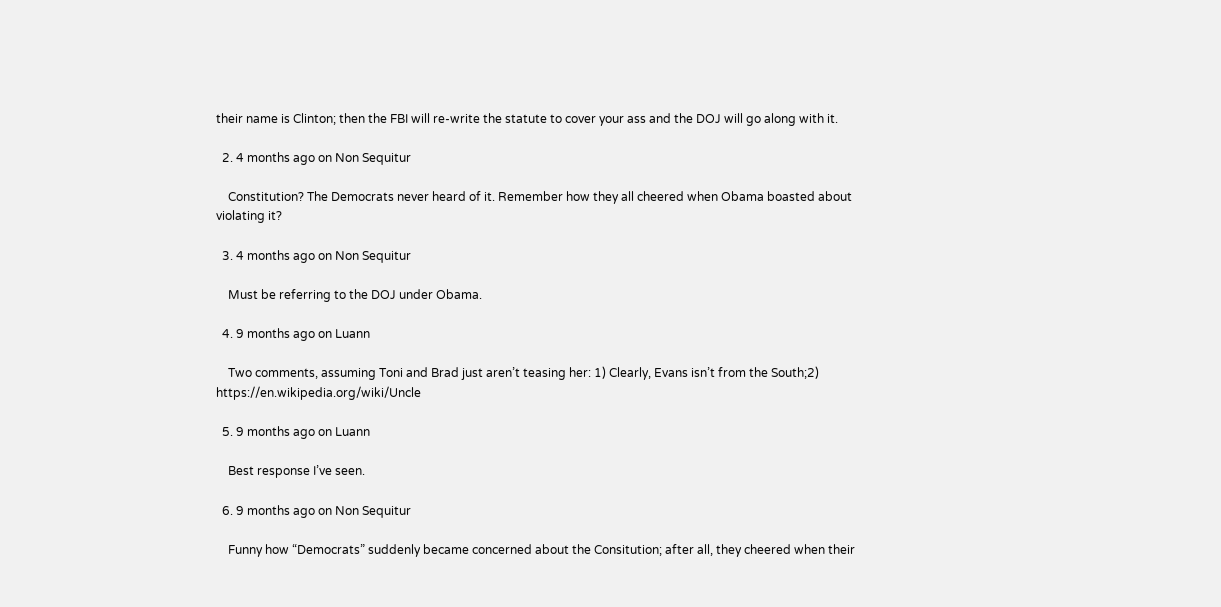their name is Clinton; then the FBI will re-write the statute to cover your ass and the DOJ will go along with it.

  2. 4 months ago on Non Sequitur

    Constitution? The Democrats never heard of it. Remember how they all cheered when Obama boasted about violating it?

  3. 4 months ago on Non Sequitur

    Must be referring to the DOJ under Obama.

  4. 9 months ago on Luann

    Two comments, assuming Toni and Brad just aren’t teasing her: 1) Clearly, Evans isn’t from the South;2) https://en.wikipedia.org/wiki/Uncle

  5. 9 months ago on Luann

    Best response I’ve seen.

  6. 9 months ago on Non Sequitur

    Funny how “Democrats” suddenly became concerned about the Consitution; after all, they cheered when their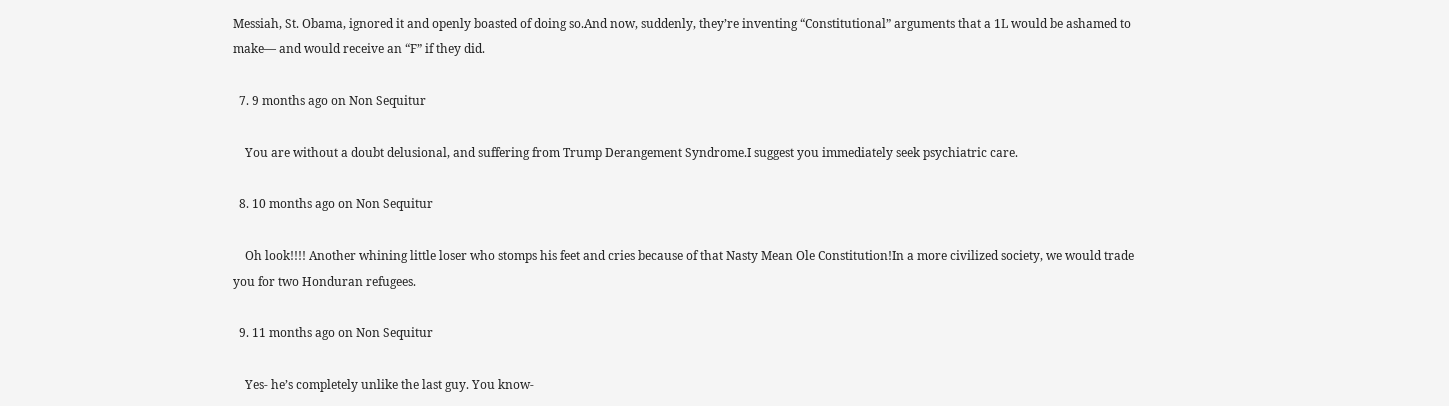Messiah, St. Obama, ignored it and openly boasted of doing so.And now, suddenly, they’re inventing “Constitutional” arguments that a 1L would be ashamed to make— and would receive an “F” if they did.

  7. 9 months ago on Non Sequitur

    You are without a doubt delusional, and suffering from Trump Derangement Syndrome.I suggest you immediately seek psychiatric care.

  8. 10 months ago on Non Sequitur

    Oh look!!!! Another whining little loser who stomps his feet and cries because of that Nasty Mean Ole Constitution!In a more civilized society, we would trade you for two Honduran refugees.

  9. 11 months ago on Non Sequitur

    Yes- he’s completely unlike the last guy. You know-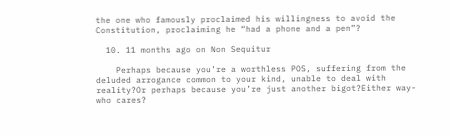the one who famously proclaimed his willingness to avoid the Constitution, proclaiming he “had a phone and a pen”?

  10. 11 months ago on Non Sequitur

    Perhaps because you’re a worthless POS, suffering from the deluded arrogance common to your kind, unable to deal with reality?Or perhaps because you’re just another bigot?Either way- who cares?